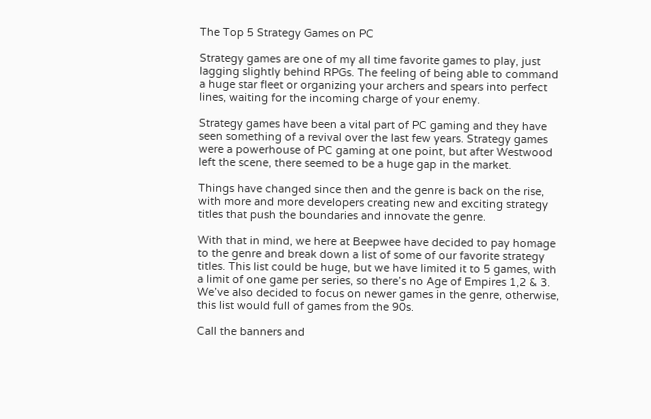The Top 5 Strategy Games on PC

Strategy games are one of my all time favorite games to play, just lagging slightly behind RPGs. The feeling of being able to command a huge star fleet or organizing your archers and spears into perfect lines, waiting for the incoming charge of your enemy.

Strategy games have been a vital part of PC gaming and they have seen something of a revival over the last few years. Strategy games were a powerhouse of PC gaming at one point, but after Westwood left the scene, there seemed to be a huge gap in the market.

Things have changed since then and the genre is back on the rise, with more and more developers creating new and exciting strategy titles that push the boundaries and innovate the genre.

With that in mind, we here at Beepwee have decided to pay homage to the genre and break down a list of some of our favorite strategy titles. This list could be huge, but we have limited it to 5 games, with a limit of one game per series, so there’s no Age of Empires 1,2 & 3. We’ve also decided to focus on newer games in the genre, otherwise, this list would full of games from the 90s.

Call the banners and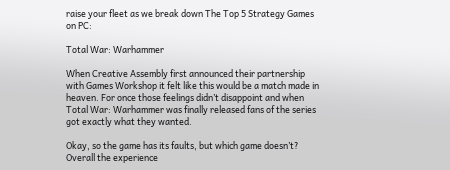raise your fleet as we break down The Top 5 Strategy Games on PC:

Total War: Warhammer

When Creative Assembly first announced their partnership with Games Workshop it felt like this would be a match made in heaven. For once those feelings didn’t disappoint and when Total War: Warhammer was finally released fans of the series got exactly what they wanted.

Okay, so the game has its faults, but which game doesn’t? Overall the experience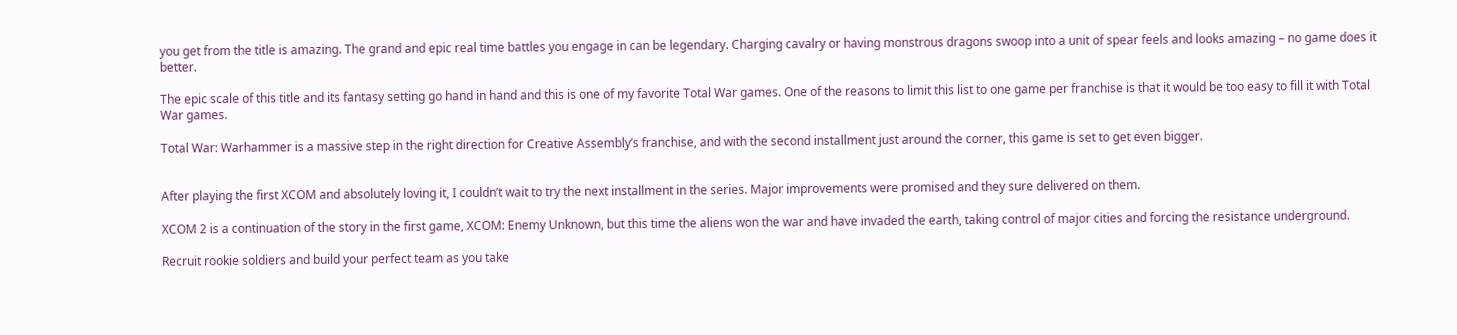you get from the title is amazing. The grand and epic real time battles you engage in can be legendary. Charging cavalry or having monstrous dragons swoop into a unit of spear feels and looks amazing – no game does it better.

The epic scale of this title and its fantasy setting go hand in hand and this is one of my favorite Total War games. One of the reasons to limit this list to one game per franchise is that it would be too easy to fill it with Total War games.

Total War: Warhammer is a massive step in the right direction for Creative Assembly’s franchise, and with the second installment just around the corner, this game is set to get even bigger.


After playing the first XCOM and absolutely loving it, I couldn’t wait to try the next installment in the series. Major improvements were promised and they sure delivered on them.

XCOM 2 is a continuation of the story in the first game, XCOM: Enemy Unknown, but this time the aliens won the war and have invaded the earth, taking control of major cities and forcing the resistance underground.

Recruit rookie soldiers and build your perfect team as you take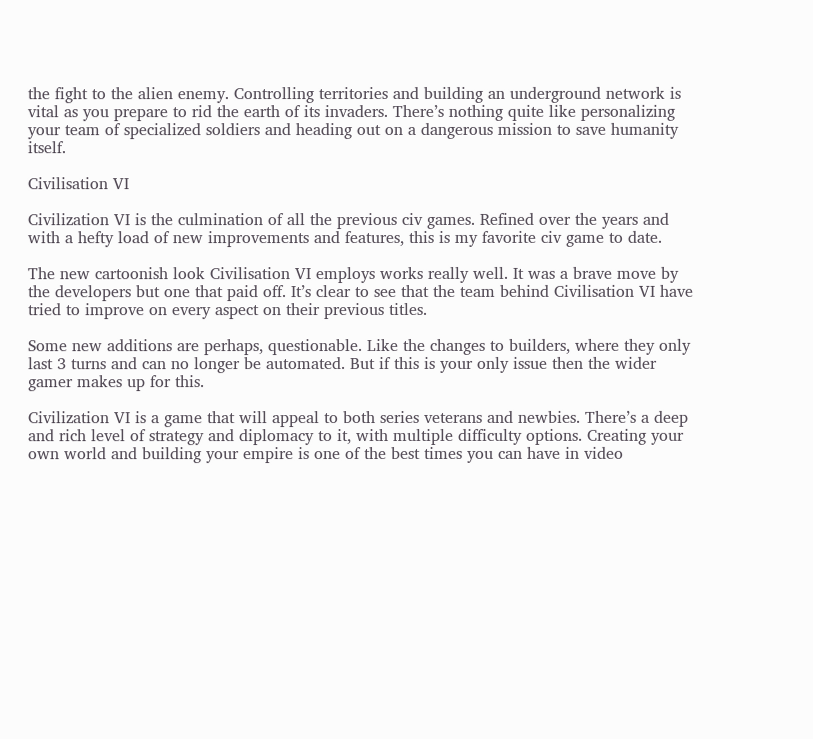the fight to the alien enemy. Controlling territories and building an underground network is vital as you prepare to rid the earth of its invaders. There’s nothing quite like personalizing your team of specialized soldiers and heading out on a dangerous mission to save humanity itself.

Civilisation VI

Civilization VI is the culmination of all the previous civ games. Refined over the years and with a hefty load of new improvements and features, this is my favorite civ game to date.

The new cartoonish look Civilisation VI employs works really well. It was a brave move by the developers but one that paid off. It’s clear to see that the team behind Civilisation VI have tried to improve on every aspect on their previous titles.

Some new additions are perhaps, questionable. Like the changes to builders, where they only last 3 turns and can no longer be automated. But if this is your only issue then the wider gamer makes up for this.

Civilization VI is a game that will appeal to both series veterans and newbies. There’s a deep and rich level of strategy and diplomacy to it, with multiple difficulty options. Creating your own world and building your empire is one of the best times you can have in video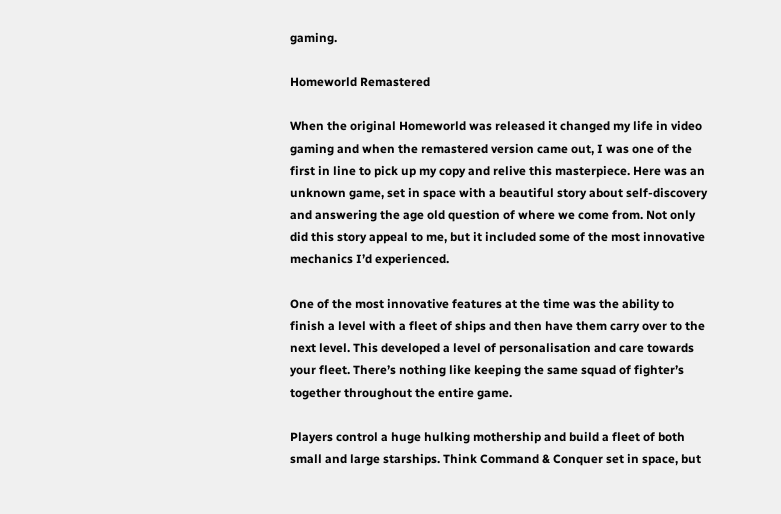gaming.

Homeworld Remastered

When the original Homeworld was released it changed my life in video gaming and when the remastered version came out, I was one of the first in line to pick up my copy and relive this masterpiece. Here was an unknown game, set in space with a beautiful story about self-discovery and answering the age old question of where we come from. Not only did this story appeal to me, but it included some of the most innovative mechanics I’d experienced.

One of the most innovative features at the time was the ability to finish a level with a fleet of ships and then have them carry over to the next level. This developed a level of personalisation and care towards your fleet. There’s nothing like keeping the same squad of fighter’s together throughout the entire game.

Players control a huge hulking mothership and build a fleet of both small and large starships. Think Command & Conquer set in space, but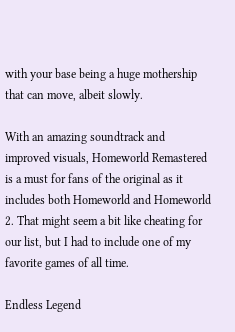with your base being a huge mothership that can move, albeit slowly.

With an amazing soundtrack and improved visuals, Homeworld Remastered is a must for fans of the original as it includes both Homeworld and Homeworld 2. That might seem a bit like cheating for our list, but I had to include one of my favorite games of all time.

Endless Legend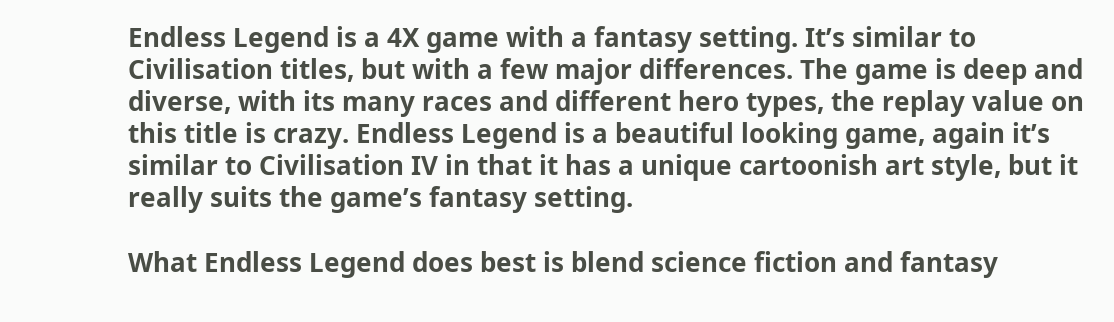Endless Legend is a 4X game with a fantasy setting. It’s similar to Civilisation titles, but with a few major differences. The game is deep and diverse, with its many races and different hero types, the replay value on this title is crazy. Endless Legend is a beautiful looking game, again it’s similar to Civilisation IV in that it has a unique cartoonish art style, but it really suits the game’s fantasy setting.

What Endless Legend does best is blend science fiction and fantasy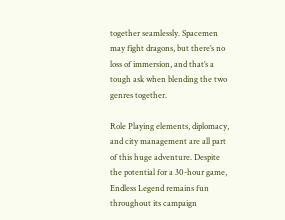together seamlessly. Spacemen may fight dragons, but there’s no loss of immersion, and that’s a tough ask when blending the two genres together.

Role Playing elements, diplomacy, and city management are all part of this huge adventure. Despite the potential for a 30-hour game, Endless Legend remains fun throughout its campaign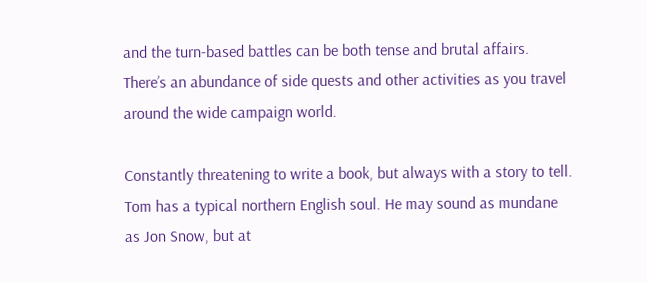and the turn-based battles can be both tense and brutal affairs. There’s an abundance of side quests and other activities as you travel around the wide campaign world.

Constantly threatening to write a book, but always with a story to tell. Tom has a typical northern English soul. He may sound as mundane as Jon Snow, but at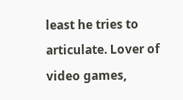least he tries to articulate. Lover of video games,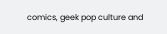comics, geek pop culture and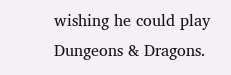wishing he could play Dungeons & Dragons.